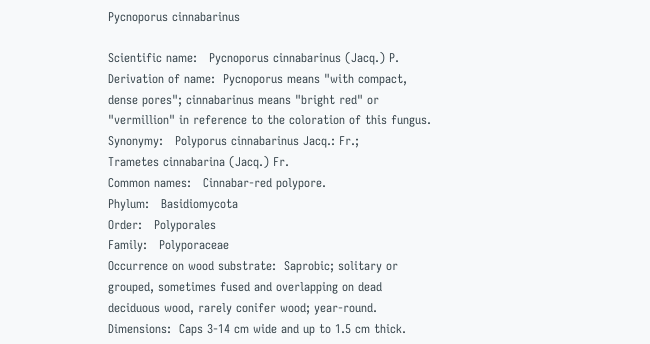Pycnoporus cinnabarinus

Scientific name:   Pycnoporus cinnabarinus (Jacq.) P.
Derivation of name:  Pycnoporus means "with compact,
dense pores"; cinnabarinus means "bright red" or
"vermillion" in reference to the coloration of this fungus.
Synonymy:   Polyporus cinnabarinus Jacq.: Fr.;
Trametes cinnabarina (Jacq.) Fr.
Common names:   Cinnabar-red polypore.
Phylum:   Basidiomycota
Order:   Polyporales
Family:   Polyporaceae
Occurrence on wood substrate:  Saprobic; solitary or
grouped, sometimes fused and overlapping on dead
deciduous wood, rarely conifer wood; year-round.
Dimensions:  Caps 3-14 cm wide and up to 1.5 cm thick.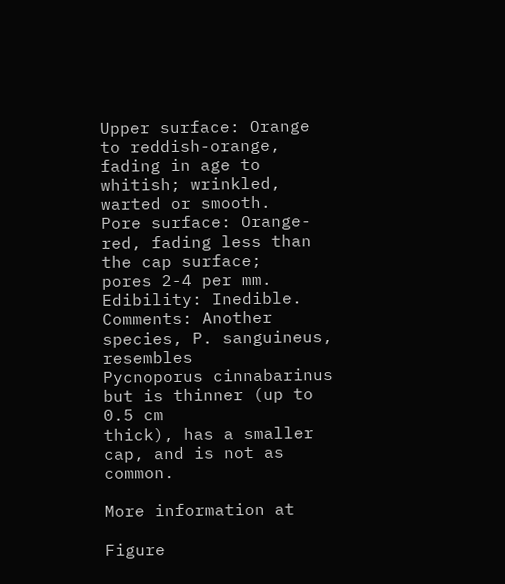Upper surface: Orange to reddish-orange, fading in age to
whitish; wrinkled, warted or smooth.
Pore surface: Orange-red, fading less than the cap surface;
pores 2-4 per mm.
Edibility: Inedible.
Comments: Another species, P. sanguineus, resembles
Pycnoporus cinnabarinus but is thinner (up to 0.5 cm
thick), has a smaller cap, and is not as common.

More information at

Figure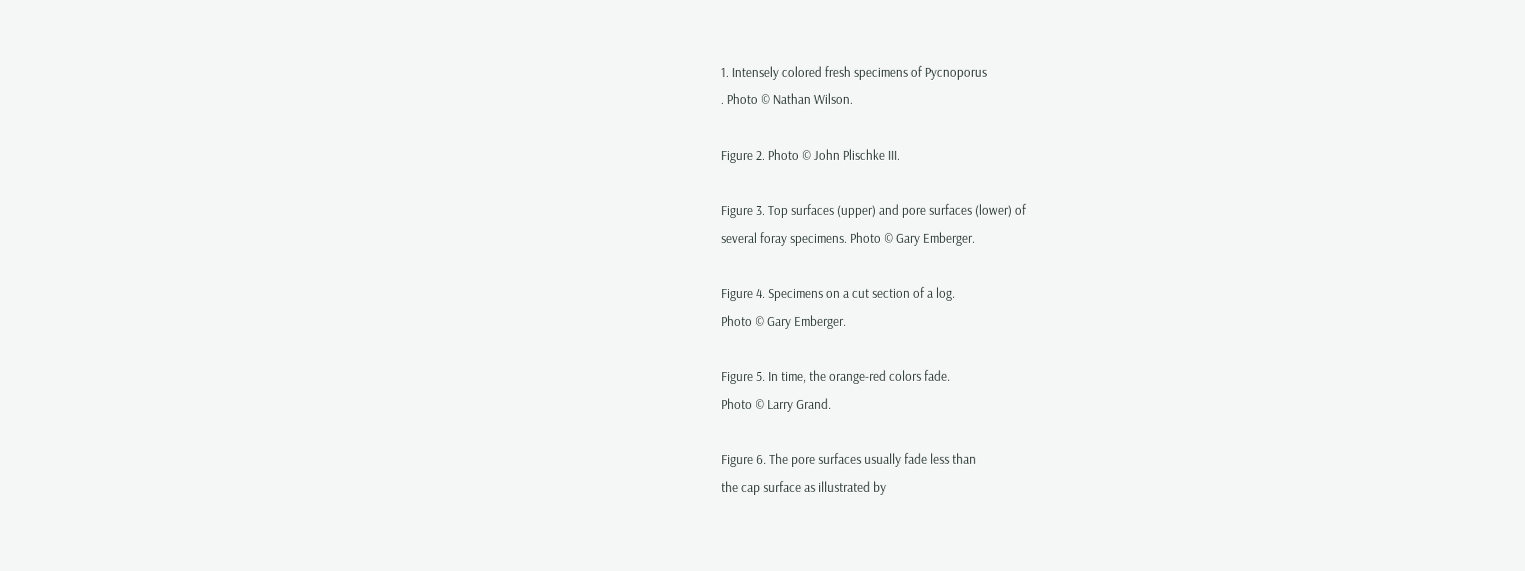1. Intensely colored fresh specimens of Pycnoporus
. Photo © Nathan Wilson.

Figure 2. Photo © John Plischke III.

Figure 3. Top surfaces (upper) and pore surfaces (lower) of
several foray specimens. Photo © Gary Emberger.

Figure 4. Specimens on a cut section of a log.
Photo © Gary Emberger.

Figure 5. In time, the orange-red colors fade.
Photo © Larry Grand.

Figure 6. The pore surfaces usually fade less than
the cap surface as illustrated by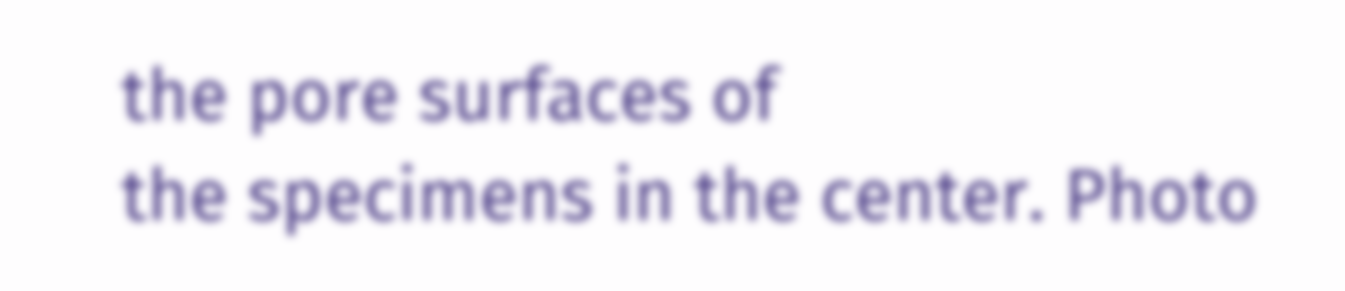the pore surfaces of
the specimens in the center. Photo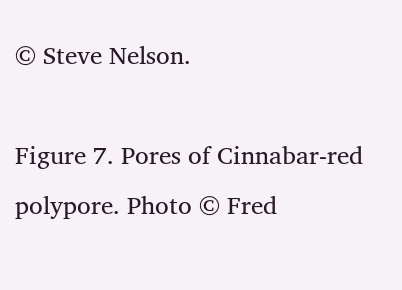© Steve Nelson.

Figure 7. Pores of Cinnabar-red polypore. Photo © Fred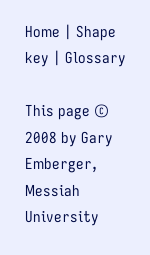Home | Shape key | Glossary

This page © 2008 by Gary Emberger, Messiah University